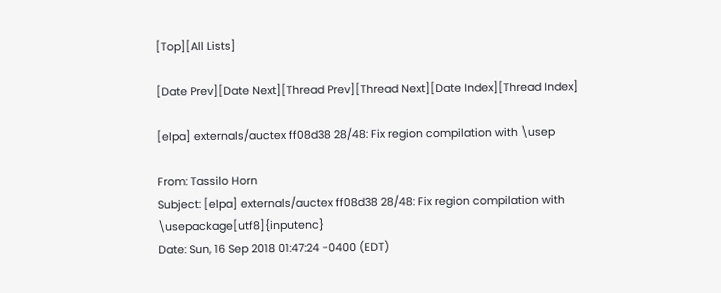[Top][All Lists]

[Date Prev][Date Next][Thread Prev][Thread Next][Date Index][Thread Index]

[elpa] externals/auctex ff08d38 28/48: Fix region compilation with \usep

From: Tassilo Horn
Subject: [elpa] externals/auctex ff08d38 28/48: Fix region compilation with \usepackage[utf8]{inputenc}
Date: Sun, 16 Sep 2018 01:47:24 -0400 (EDT)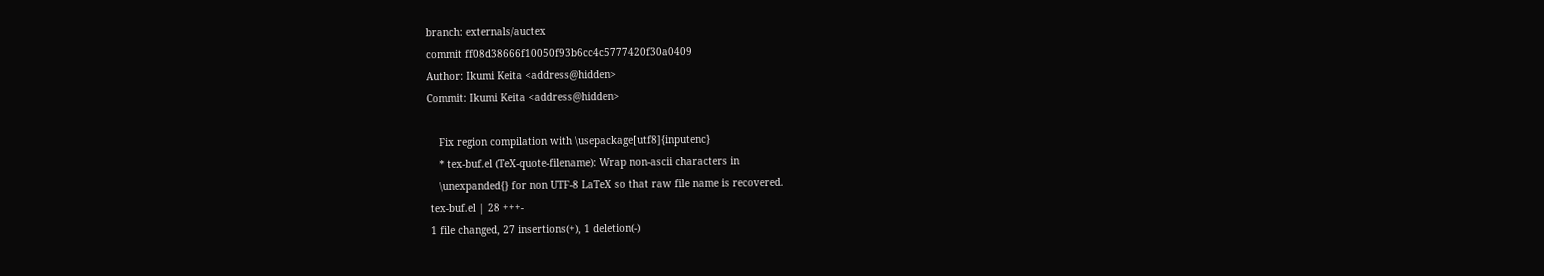branch: externals/auctex
commit ff08d38666f10050f93b6cc4c5777420f30a0409
Author: Ikumi Keita <address@hidden>
Commit: Ikumi Keita <address@hidden>

    Fix region compilation with \usepackage[utf8]{inputenc}
    * tex-buf.el (TeX-quote-filename): Wrap non-ascii characters in
    \unexpanded{} for non UTF-8 LaTeX so that raw file name is recovered.
 tex-buf.el | 28 +++-
 1 file changed, 27 insertions(+), 1 deletion(-)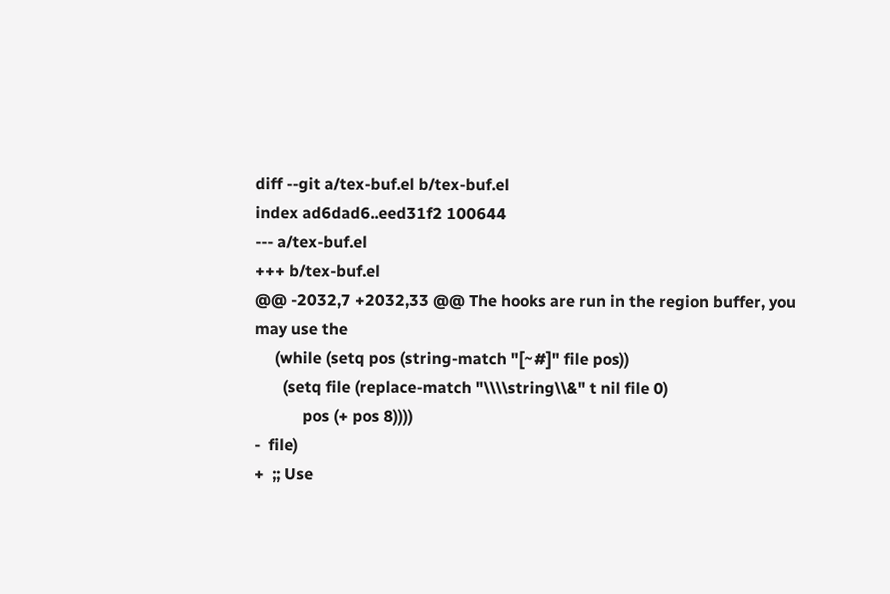diff --git a/tex-buf.el b/tex-buf.el
index ad6dad6..eed31f2 100644
--- a/tex-buf.el
+++ b/tex-buf.el
@@ -2032,7 +2032,33 @@ The hooks are run in the region buffer, you may use the
     (while (setq pos (string-match "[~#]" file pos))
       (setq file (replace-match "\\\\string\\&" t nil file 0)
            pos (+ pos 8))))
-  file)
+  ;; Use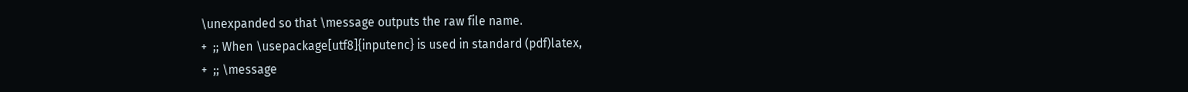\unexpanded so that \message outputs the raw file name.
+  ;; When \usepackage[utf8]{inputenc} is used in standard (pdf)latex,
+  ;; \message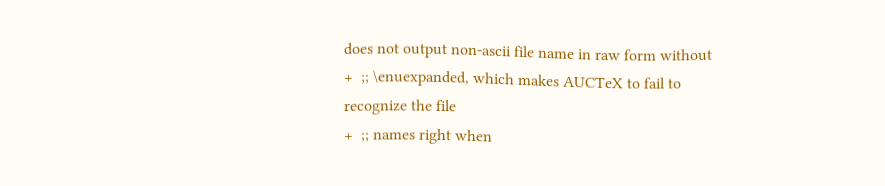does not output non-ascii file name in raw form without
+  ;; \enuexpanded, which makes AUCTeX to fail to recognize the file
+  ;; names right when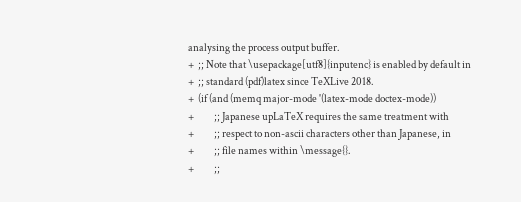analysing the process output buffer.
+  ;; Note that \usepackage[utf8]{inputenc} is enabled by default in
+  ;; standard (pdf)latex since TeXLive 2018.
+  (if (and (memq major-mode '(latex-mode doctex-mode))
+          ;; Japanese upLaTeX requires the same treatment with
+          ;; respect to non-ascii characters other than Japanese, in
+          ;; file names within \message{}.
+          ;;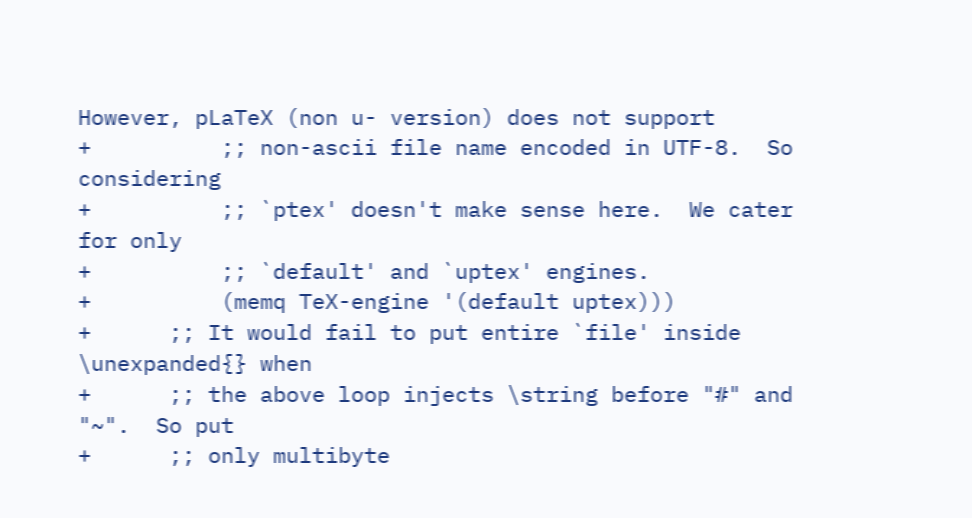However, pLaTeX (non u- version) does not support
+          ;; non-ascii file name encoded in UTF-8.  So considering
+          ;; `ptex' doesn't make sense here.  We cater for only
+          ;; `default' and `uptex' engines.
+          (memq TeX-engine '(default uptex)))
+      ;; It would fail to put entire `file' inside \unexpanded{} when
+      ;; the above loop injects \string before "#" and "~".  So put
+      ;; only multibyte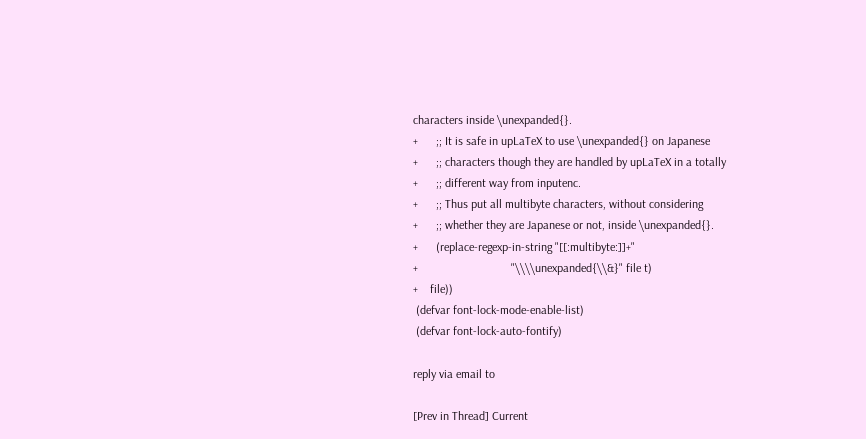characters inside \unexpanded{}.
+      ;; It is safe in upLaTeX to use \unexpanded{} on Japanese
+      ;; characters though they are handled by upLaTeX in a totally
+      ;; different way from inputenc.
+      ;; Thus put all multibyte characters, without considering
+      ;; whether they are Japanese or not, inside \unexpanded{}.
+      (replace-regexp-in-string "[[:multibyte:]]+"
+                               "\\\\unexpanded{\\&}" file t)
+    file))
 (defvar font-lock-mode-enable-list)
 (defvar font-lock-auto-fontify)

reply via email to

[Prev in Thread] Current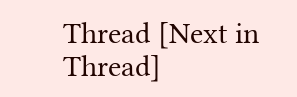Thread [Next in Thread]